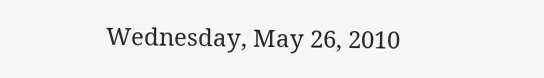Wednesday, May 26, 2010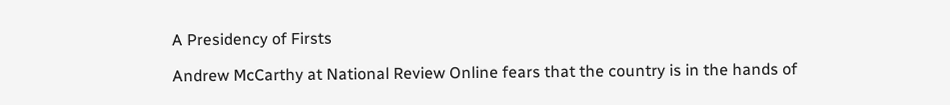A Presidency of Firsts

Andrew McCarthy at National Review Online fears that the country is in the hands of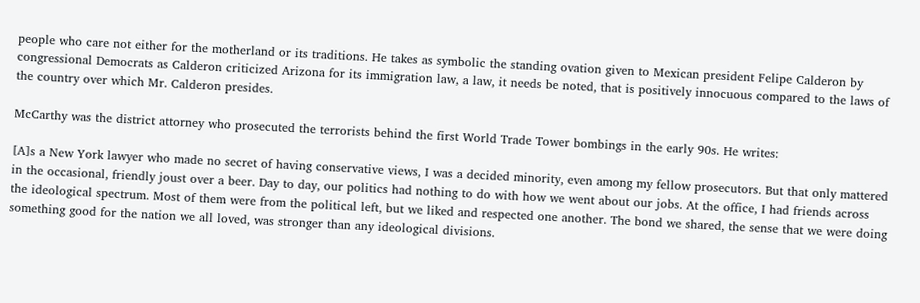people who care not either for the motherland or its traditions. He takes as symbolic the standing ovation given to Mexican president Felipe Calderon by congressional Democrats as Calderon criticized Arizona for its immigration law, a law, it needs be noted, that is positively innocuous compared to the laws of the country over which Mr. Calderon presides.

McCarthy was the district attorney who prosecuted the terrorists behind the first World Trade Tower bombings in the early 90s. He writes:

[A]s a New York lawyer who made no secret of having conservative views, I was a decided minority, even among my fellow prosecutors. But that only mattered in the occasional, friendly joust over a beer. Day to day, our politics had nothing to do with how we went about our jobs. At the office, I had friends across the ideological spectrum. Most of them were from the political left, but we liked and respected one another. The bond we shared, the sense that we were doing something good for the nation we all loved, was stronger than any ideological divisions.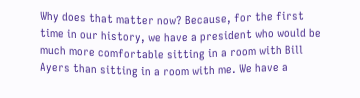Why does that matter now? Because, for the first time in our history, we have a president who would be much more comfortable sitting in a room with Bill Ayers than sitting in a room with me. We have a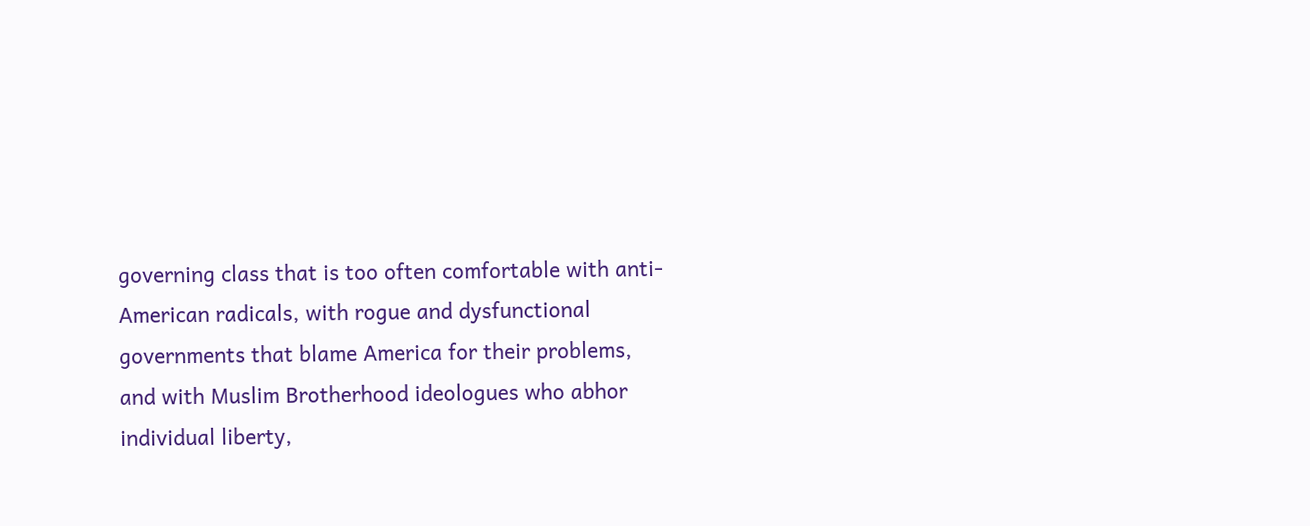governing class that is too often comfortable with anti-American radicals, with rogue and dysfunctional governments that blame America for their problems, and with Muslim Brotherhood ideologues who abhor individual liberty,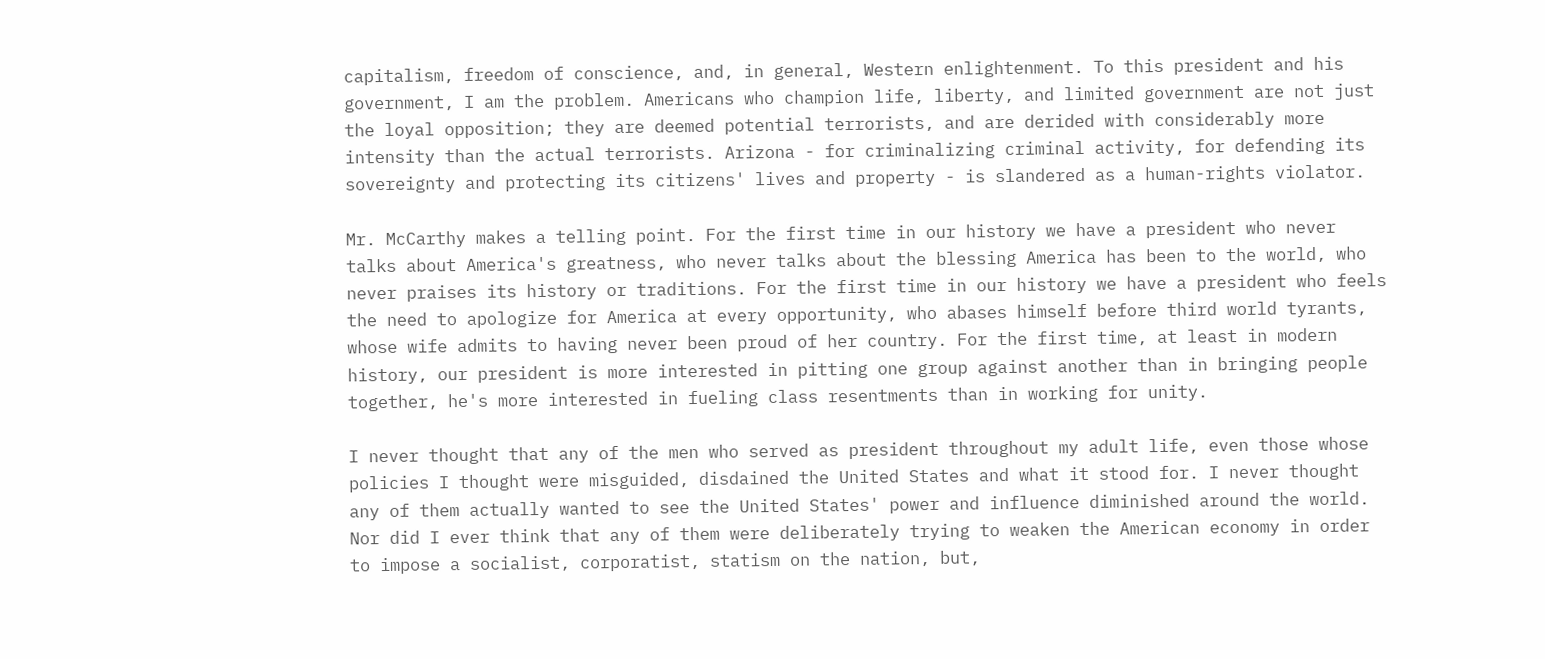capitalism, freedom of conscience, and, in general, Western enlightenment. To this president and his government, I am the problem. Americans who champion life, liberty, and limited government are not just the loyal opposition; they are deemed potential terrorists, and are derided with considerably more intensity than the actual terrorists. Arizona - for criminalizing criminal activity, for defending its sovereignty and protecting its citizens' lives and property - is slandered as a human-rights violator.

Mr. McCarthy makes a telling point. For the first time in our history we have a president who never talks about America's greatness, who never talks about the blessing America has been to the world, who never praises its history or traditions. For the first time in our history we have a president who feels the need to apologize for America at every opportunity, who abases himself before third world tyrants, whose wife admits to having never been proud of her country. For the first time, at least in modern history, our president is more interested in pitting one group against another than in bringing people together, he's more interested in fueling class resentments than in working for unity.

I never thought that any of the men who served as president throughout my adult life, even those whose policies I thought were misguided, disdained the United States and what it stood for. I never thought any of them actually wanted to see the United States' power and influence diminished around the world. Nor did I ever think that any of them were deliberately trying to weaken the American economy in order to impose a socialist, corporatist, statism on the nation, but,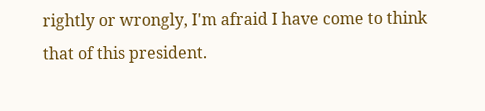rightly or wrongly, I'm afraid I have come to think that of this president.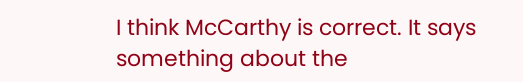I think McCarthy is correct. It says something about the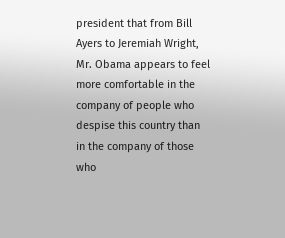president that from Bill Ayers to Jeremiah Wright, Mr. Obama appears to feel more comfortable in the company of people who despise this country than in the company of those who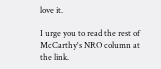love it.

I urge you to read the rest of McCarthy's NRO column at the link.